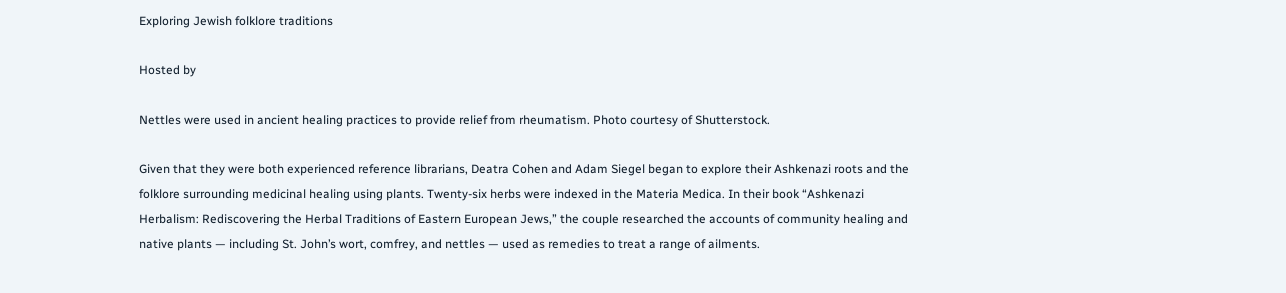Exploring Jewish folklore traditions

Hosted by

Nettles were used in ancient healing practices to provide relief from rheumatism. Photo courtesy of Shutterstock.

Given that they were both experienced reference librarians, Deatra Cohen and Adam Siegel began to explore their Ashkenazi roots and the folklore surrounding medicinal healing using plants. Twenty-six herbs were indexed in the Materia Medica. In their book “Ashkenazi Herbalism: Rediscovering the Herbal Traditions of Eastern European Jews,” the couple researched the accounts of community healing and native plants — including St. John’s wort, comfrey, and nettles — used as remedies to treat a range of ailments.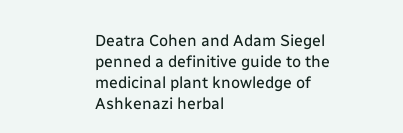Deatra Cohen and Adam Siegel penned a definitive guide to the medicinal plant knowledge of Ashkenazi herbal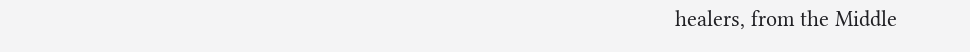healers, from the Middle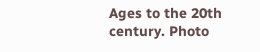Ages to the 20th century. Photo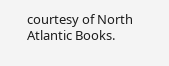courtesy of North Atlantic Books.